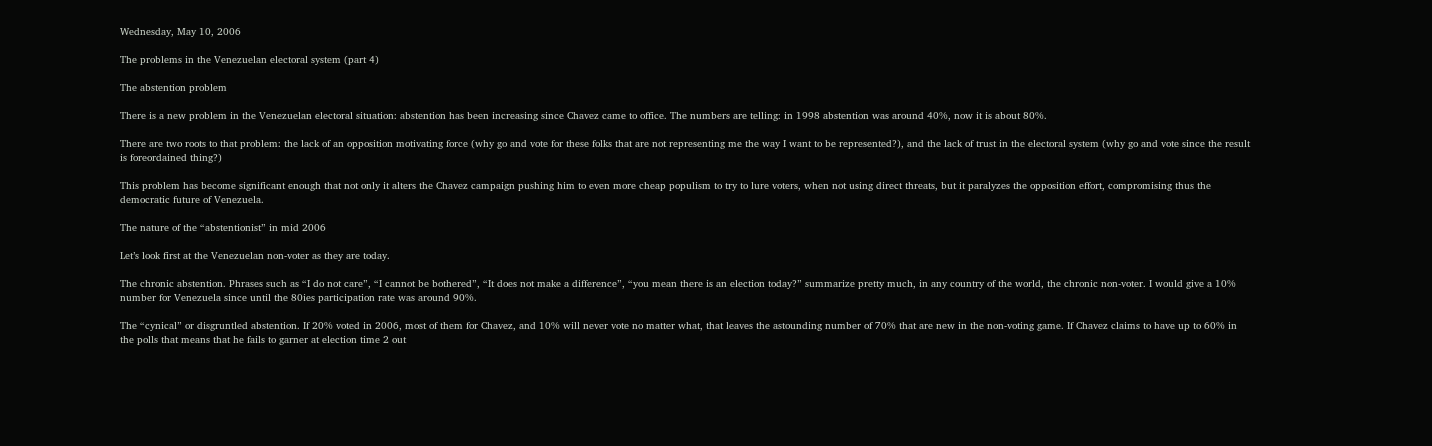Wednesday, May 10, 2006

The problems in the Venezuelan electoral system (part 4)

The abstention problem

There is a new problem in the Venezuelan electoral situation: abstention has been increasing since Chavez came to office. The numbers are telling: in 1998 abstention was around 40%, now it is about 80%.

There are two roots to that problem: the lack of an opposition motivating force (why go and vote for these folks that are not representing me the way I want to be represented?), and the lack of trust in the electoral system (why go and vote since the result is foreordained thing?)

This problem has become significant enough that not only it alters the Chavez campaign pushing him to even more cheap populism to try to lure voters, when not using direct threats, but it paralyzes the opposition effort, compromising thus the democratic future of Venezuela.

The nature of the “abstentionist” in mid 2006

Let’s look first at the Venezuelan non-voter as they are today.

The chronic abstention. Phrases such as “I do not care”, “I cannot be bothered”, “It does not make a difference”, “you mean there is an election today?” summarize pretty much, in any country of the world, the chronic non-voter. I would give a 10% number for Venezuela since until the 80ies participation rate was around 90%.

The “cynical” or disgruntled abstention. If 20% voted in 2006, most of them for Chavez, and 10% will never vote no matter what, that leaves the astounding number of 70% that are new in the non-voting game. If Chavez claims to have up to 60% in the polls that means that he fails to garner at election time 2 out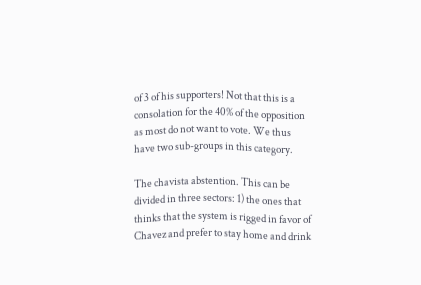of 3 of his supporters! Not that this is a consolation for the 40% of the opposition as most do not want to vote. We thus have two sub-groups in this category.

The chavista abstention. This can be divided in three sectors: 1) the ones that thinks that the system is rigged in favor of Chavez and prefer to stay home and drink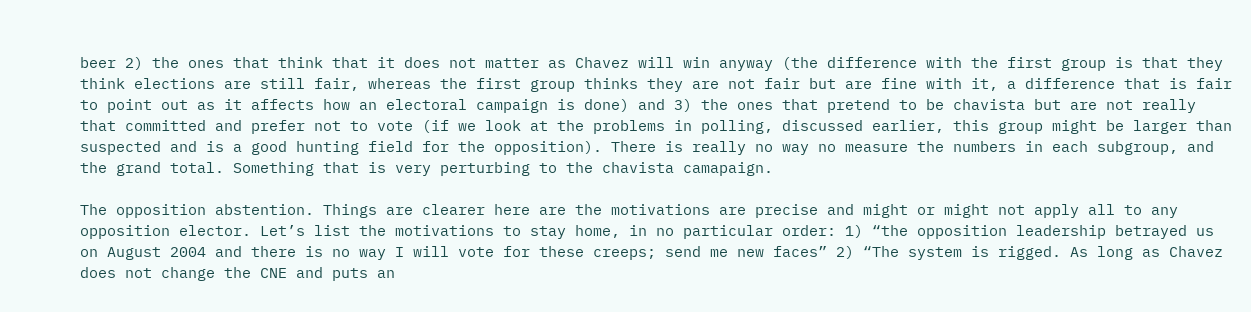beer 2) the ones that think that it does not matter as Chavez will win anyway (the difference with the first group is that they think elections are still fair, whereas the first group thinks they are not fair but are fine with it, a difference that is fair to point out as it affects how an electoral campaign is done) and 3) the ones that pretend to be chavista but are not really that committed and prefer not to vote (if we look at the problems in polling, discussed earlier, this group might be larger than suspected and is a good hunting field for the opposition). There is really no way no measure the numbers in each subgroup, and the grand total. Something that is very perturbing to the chavista camapaign.

The opposition abstention. Things are clearer here are the motivations are precise and might or might not apply all to any opposition elector. Let’s list the motivations to stay home, in no particular order: 1) “the opposition leadership betrayed us on August 2004 and there is no way I will vote for these creeps; send me new faces” 2) “The system is rigged. As long as Chavez does not change the CNE and puts an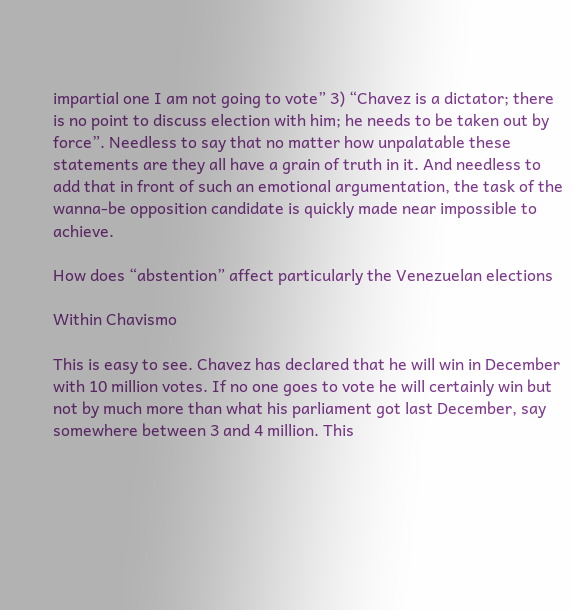impartial one I am not going to vote” 3) “Chavez is a dictator; there is no point to discuss election with him; he needs to be taken out by force”. Needless to say that no matter how unpalatable these statements are they all have a grain of truth in it. And needless to add that in front of such an emotional argumentation, the task of the wanna-be opposition candidate is quickly made near impossible to achieve.

How does “abstention” affect particularly the Venezuelan elections

Within Chavismo

This is easy to see. Chavez has declared that he will win in December with 10 million votes. If no one goes to vote he will certainly win but not by much more than what his parliament got last December, say somewhere between 3 and 4 million. This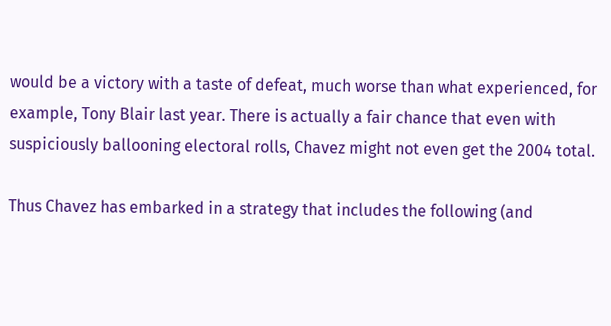would be a victory with a taste of defeat, much worse than what experienced, for example, Tony Blair last year. There is actually a fair chance that even with suspiciously ballooning electoral rolls, Chavez might not even get the 2004 total.

Thus Chavez has embarked in a strategy that includes the following (and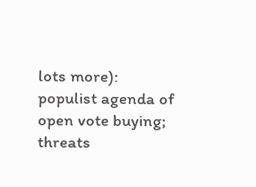lots more): populist agenda of open vote buying; threats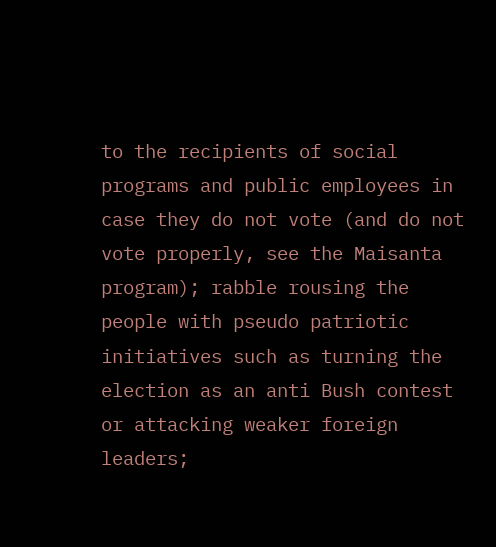to the recipients of social programs and public employees in case they do not vote (and do not vote properly, see the Maisanta program); rabble rousing the people with pseudo patriotic initiatives such as turning the election as an anti Bush contest or attacking weaker foreign leaders;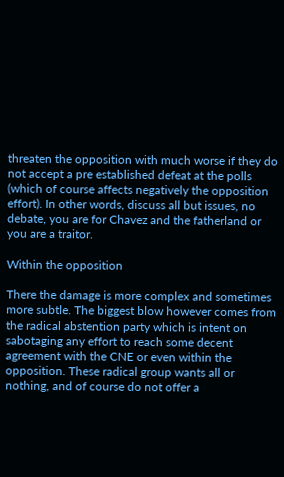threaten the opposition with much worse if they do not accept a pre established defeat at the polls (which of course affects negatively the opposition effort). In other words, discuss all but issues, no debate, you are for Chavez and the fatherland or you are a traitor.

Within the opposition

There the damage is more complex and sometimes more subtle. The biggest blow however comes from the radical abstention party which is intent on sabotaging any effort to reach some decent agreement with the CNE or even within the opposition. These radical group wants all or nothing, and of course do not offer a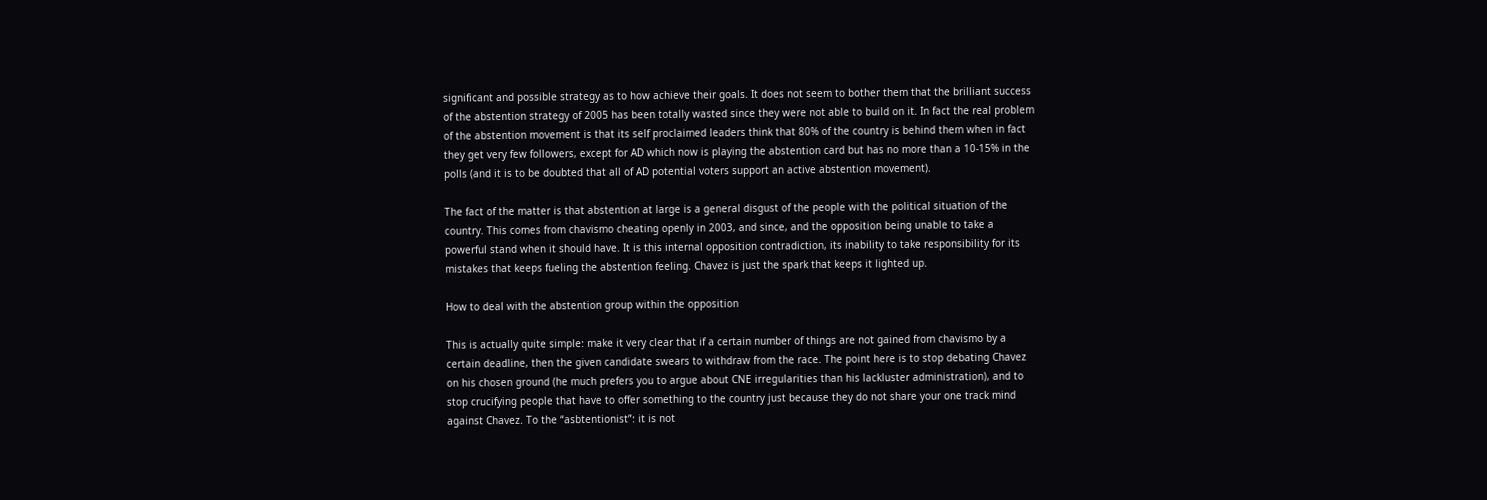significant and possible strategy as to how achieve their goals. It does not seem to bother them that the brilliant success of the abstention strategy of 2005 has been totally wasted since they were not able to build on it. In fact the real problem of the abstention movement is that its self proclaimed leaders think that 80% of the country is behind them when in fact they get very few followers, except for AD which now is playing the abstention card but has no more than a 10-15% in the polls (and it is to be doubted that all of AD potential voters support an active abstention movement).

The fact of the matter is that abstention at large is a general disgust of the people with the political situation of the country. This comes from chavismo cheating openly in 2003, and since, and the opposition being unable to take a powerful stand when it should have. It is this internal opposition contradiction, its inability to take responsibility for its mistakes that keeps fueling the abstention feeling. Chavez is just the spark that keeps it lighted up.

How to deal with the abstention group within the opposition

This is actually quite simple: make it very clear that if a certain number of things are not gained from chavismo by a certain deadline, then the given candidate swears to withdraw from the race. The point here is to stop debating Chavez on his chosen ground (he much prefers you to argue about CNE irregularities than his lackluster administration), and to stop crucifying people that have to offer something to the country just because they do not share your one track mind against Chavez. To the “asbtentionist”: it is not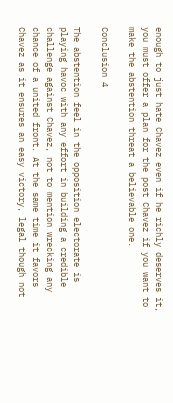enough to just hate Chavez even if he richly deserves it, you must offer a plan for the post Chavez if you want to make the abstention threat a believable one.

Conclusion 4

The abstention feel in the opposition electorate is playing havoc with any effort in building a credible challenge against Chavez, not to mention wrecking any chance of a united front. At the same time it favors Chavez as it ensures an easy victory, legal though not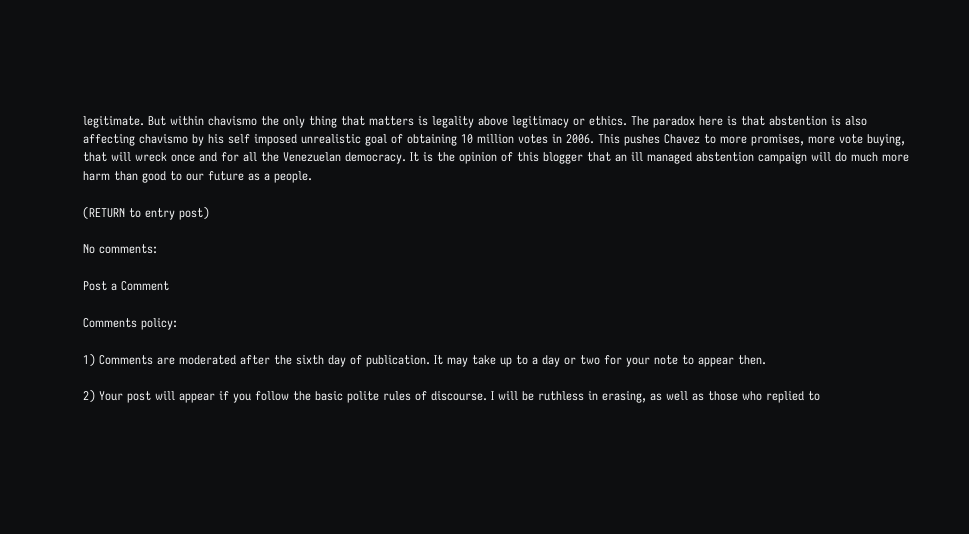legitimate. But within chavismo the only thing that matters is legality above legitimacy or ethics. The paradox here is that abstention is also affecting chavismo by his self imposed unrealistic goal of obtaining 10 million votes in 2006. This pushes Chavez to more promises, more vote buying, that will wreck once and for all the Venezuelan democracy. It is the opinion of this blogger that an ill managed abstention campaign will do much more harm than good to our future as a people.

(RETURN to entry post)

No comments:

Post a Comment

Comments policy:

1) Comments are moderated after the sixth day of publication. It may take up to a day or two for your note to appear then.

2) Your post will appear if you follow the basic polite rules of discourse. I will be ruthless in erasing, as well as those who replied to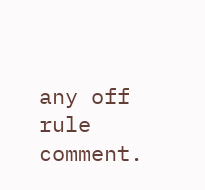any off rule comment.